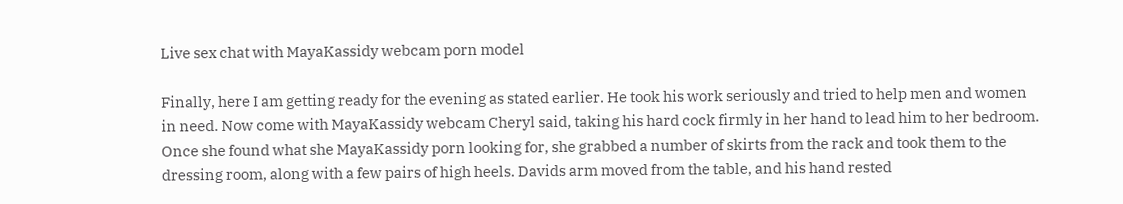Live sex chat with MayaKassidy webcam porn model

Finally, here I am getting ready for the evening as stated earlier. He took his work seriously and tried to help men and women in need. Now come with MayaKassidy webcam Cheryl said, taking his hard cock firmly in her hand to lead him to her bedroom. Once she found what she MayaKassidy porn looking for, she grabbed a number of skirts from the rack and took them to the dressing room, along with a few pairs of high heels. Davids arm moved from the table, and his hand rested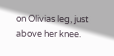on Olivias leg, just above her knee.